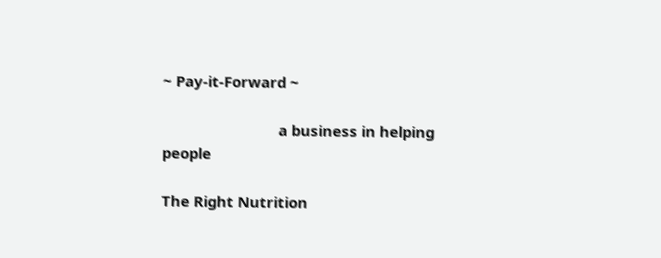~ Pay-it-Forward ~

                             a business in helping people

The Right Nutrition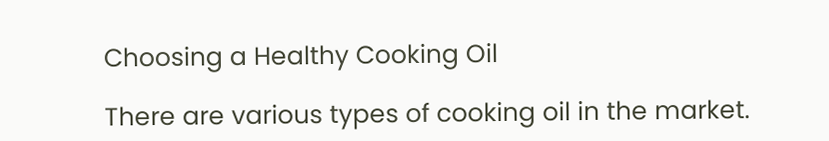Choosing a Healthy Cooking Oil

There are various types of cooking oil in the market.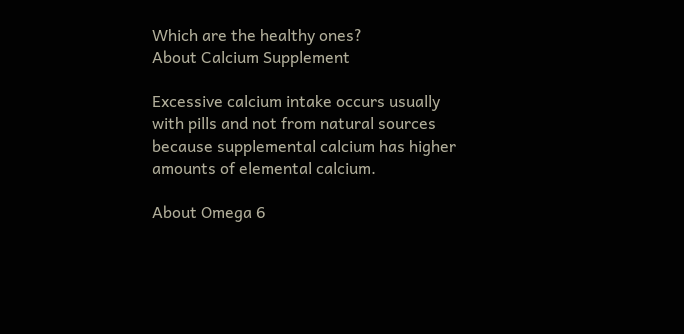Which are the healthy ones?
About Calcium Supplement

Excessive calcium intake occurs usually with pills and not from natural sources because supplemental calcium has higher amounts of elemental calcium.

About Omega 6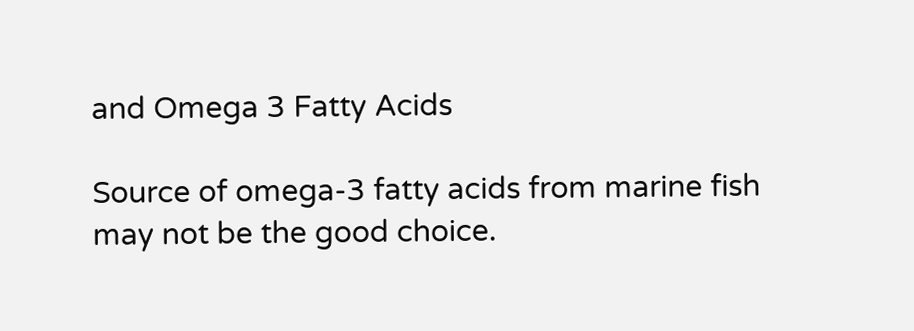and Omega 3 Fatty Acids

Source of omega-3 fatty acids from marine fish may not be the good choice.